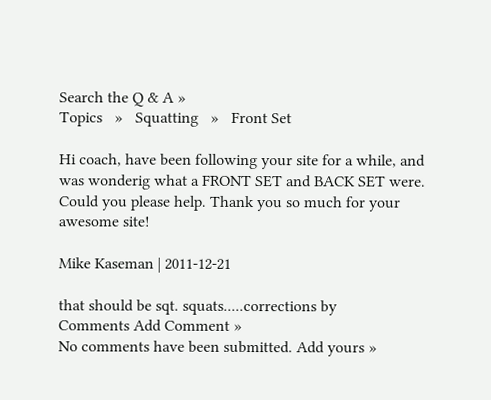Search the Q & A »
Topics   »   Squatting   »   Front Set

Hi coach, have been following your site for a while, and was wonderig what a FRONT SET and BACK SET were. Could you please help. Thank you so much for your awesome site!

Mike Kaseman | 2011-12-21

that should be sqt. squats.....corrections by
Comments Add Comment »
No comments have been submitted. Add yours »